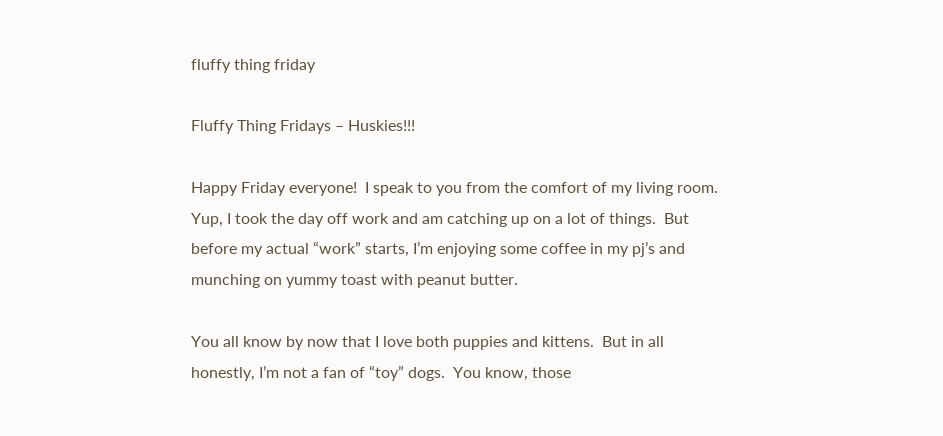fluffy thing friday

Fluffy Thing Fridays – Huskies!!!

Happy Friday everyone!  I speak to you from the comfort of my living room.  Yup, I took the day off work and am catching up on a lot of things.  But before my actual “work” starts, I’m enjoying some coffee in my pj’s and munching on yummy toast with peanut butter.

You all know by now that I love both puppies and kittens.  But in all honestly, I’m not a fan of “toy” dogs.  You know, those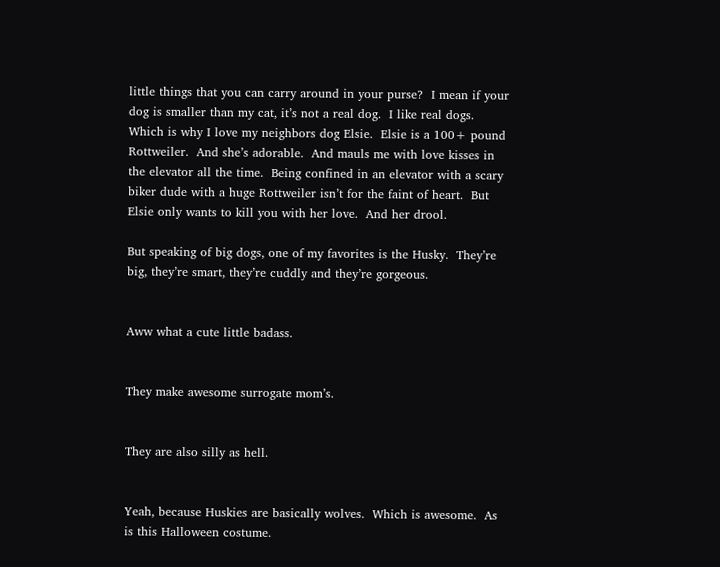little things that you can carry around in your purse?  I mean if your dog is smaller than my cat, it’s not a real dog.  I like real dogs.  Which is why I love my neighbors dog Elsie.  Elsie is a 100+ pound Rottweiler.  And she’s adorable.  And mauls me with love kisses in the elevator all the time.  Being confined in an elevator with a scary biker dude with a huge Rottweiler isn’t for the faint of heart.  But Elsie only wants to kill you with her love.  And her drool.

But speaking of big dogs, one of my favorites is the Husky.  They’re big, they’re smart, they’re cuddly and they’re gorgeous.


Aww what a cute little badass.


They make awesome surrogate mom’s.


They are also silly as hell.


Yeah, because Huskies are basically wolves.  Which is awesome.  As is this Halloween costume.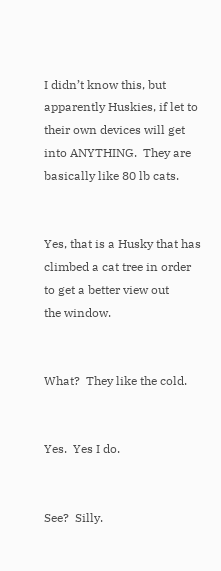I didn’t know this, but apparently Huskies, if let to their own devices will get into ANYTHING.  They are basically like 80 lb cats.


Yes, that is a Husky that has climbed a cat tree in order to get a better view out                    the window.


What?  They like the cold.


Yes.  Yes I do.


See?  Silly.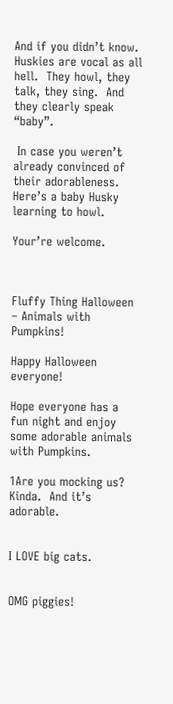And if you didn’t know.  Huskies are vocal as all hell.  They howl, they talk, they sing.  And they clearly speak “baby”.

 In case you weren’t already convinced of their adorableness.  Here’s a baby Husky learning to howl.

Your’re welcome.



Fluffy Thing Halloween – Animals with Pumpkins!

Happy Halloween everyone!

Hope everyone has a fun night and enjoy some adorable animals with Pumpkins.

1Are you mocking us?  Kinda.  And it’s adorable.


I LOVE big cats.


OMG piggies!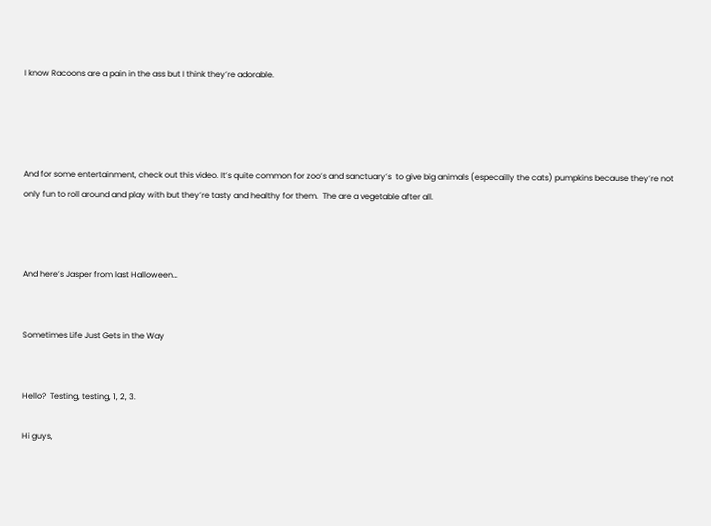I know Racoons are a pain in the ass but I think they’re adorable.




And for some entertainment, check out this video. It’s quite common for zoo’s and sanctuary’s  to give big animals (especailly the cats) pumpkins because they’re not only fun to roll around and play with but they’re tasty and healthy for them.  The are a vegetable after all.



And here’s Jasper from last Halloween…


Sometimes Life Just Gets in the Way


Hello?  Testing, testing, 1, 2, 3.

Hi guys,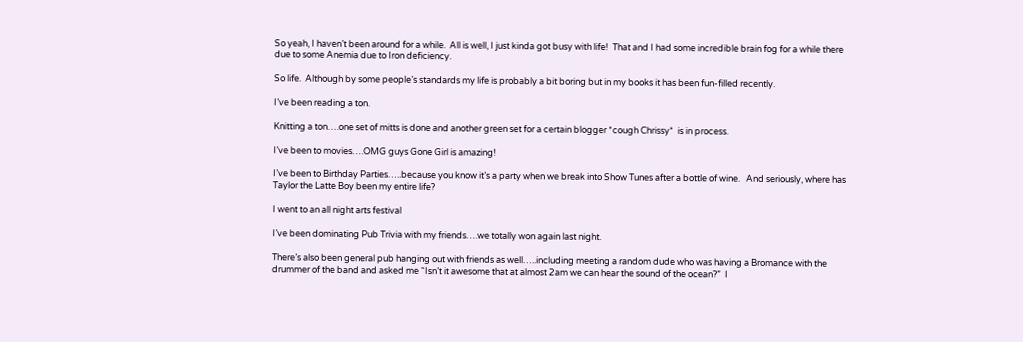So yeah, I haven’t been around for a while.  All is well, I just kinda got busy with life!  That and I had some incredible brain fog for a while there due to some Anemia due to Iron deficiency.

So life.  Although by some people’s standards my life is probably a bit boring but in my books it has been fun-filled recently.

I’ve been reading a ton.

Knitting a ton….one set of mitts is done and another green set for a certain blogger *cough Chrissy*  is in process.

I’ve been to movies….OMG guys Gone Girl is amazing!

I’ve been to Birthday Parties…..because you know it’s a party when we break into Show Tunes after a bottle of wine.   And seriously, where has Taylor the Latte Boy been my entire life?

I went to an all night arts festival

I’ve been dominating Pub Trivia with my friends….we totally won again last night.

There’s also been general pub hanging out with friends as well…..including meeting a random dude who was having a Bromance with the drummer of the band and asked me “Isn’t it awesome that at almost 2am we can hear the sound of the ocean?”  I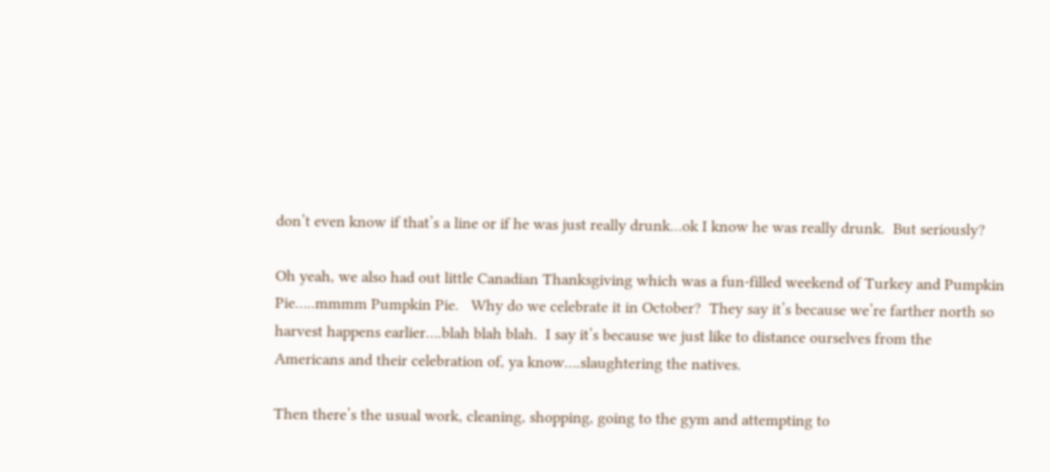don’t even know if that’s a line or if he was just really drunk…ok I know he was really drunk.  But seriously?

Oh yeah, we also had out little Canadian Thanksgiving which was a fun-filled weekend of Turkey and Pumpkin Pie…..mmmm Pumpkin Pie.   Why do we celebrate it in October?  They say it’s because we’re farther north so harvest happens earlier….blah blah blah.  I say it’s because we just like to distance ourselves from the Americans and their celebration of, ya know….slaughtering the natives.

Then there’s the usual work, cleaning, shopping, going to the gym and attempting to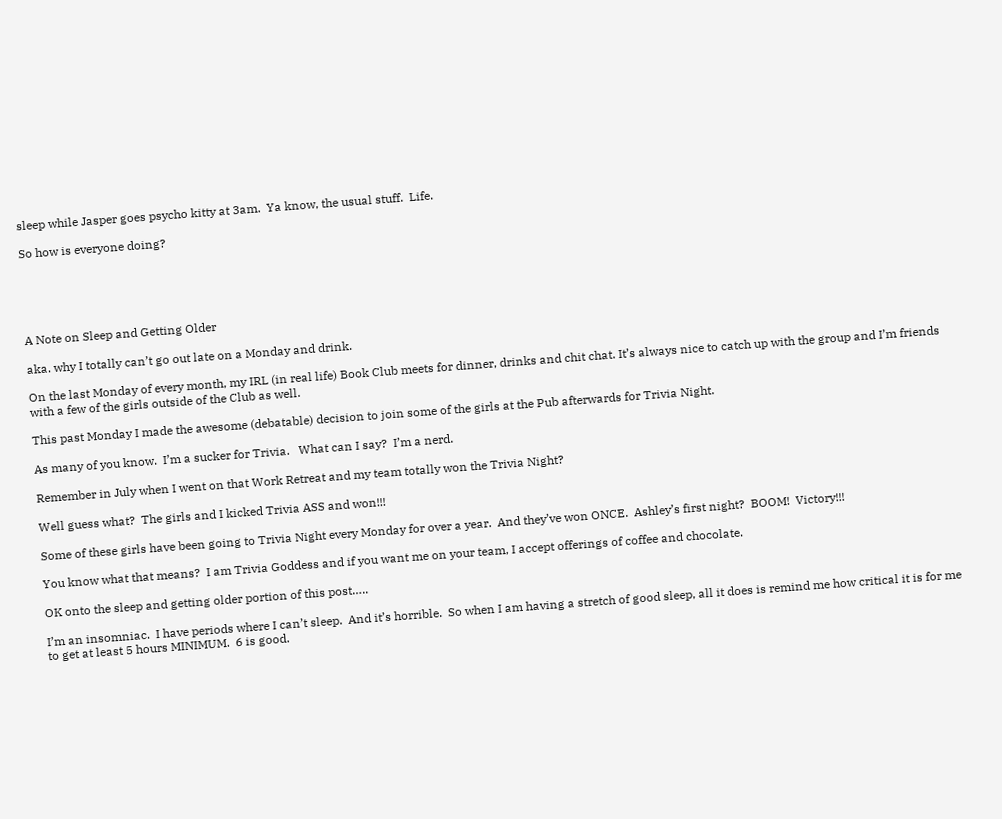sleep while Jasper goes psycho kitty at 3am.  Ya know, the usual stuff.  Life.

So how is everyone doing?





A Note on Sleep and Getting Older

aka. why I totally can’t go out late on a Monday and drink.

On the last Monday of every month, my IRL (in real life) Book Club meets for dinner, drinks and chit chat. It’s always nice to catch up with the group and I’m friends with a few of the girls outside of the Club as well.

This past Monday I made the awesome (debatable) decision to join some of the girls at the Pub afterwards for Trivia Night.

As many of you know.  I’m a sucker for Trivia.   What can I say?  I’m a nerd.

Remember in July when I went on that Work Retreat and my team totally won the Trivia Night?

Well guess what?  The girls and I kicked Trivia ASS and won!!!

Some of these girls have been going to Trivia Night every Monday for over a year.  And they’ve won ONCE.  Ashley’s first night?  BOOM!  Victory!!!

You know what that means?  I am Trivia Goddess and if you want me on your team, I accept offerings of coffee and chocolate.

OK onto the sleep and getting older portion of this post…..

I’m an insomniac.  I have periods where I can’t sleep.  And it’s horrible.  So when I am having a stretch of good sleep, all it does is remind me how critical it is for me to get at least 5 hours MINIMUM.  6 is good.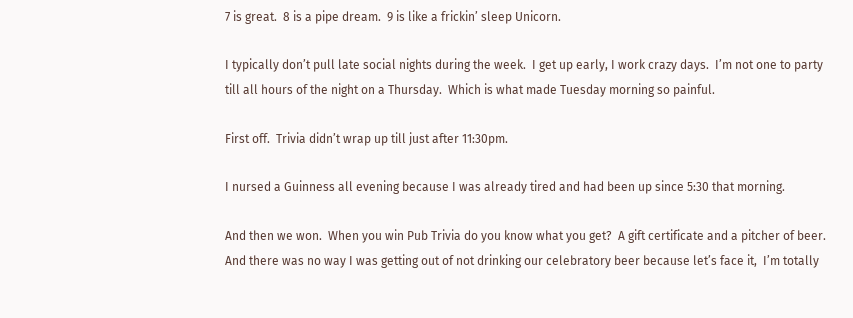7 is great.  8 is a pipe dream.  9 is like a frickin’ sleep Unicorn.

I typically don’t pull late social nights during the week.  I get up early, I work crazy days.  I’m not one to party till all hours of the night on a Thursday.  Which is what made Tuesday morning so painful.

First off.  Trivia didn’t wrap up till just after 11:30pm.

I nursed a Guinness all evening because I was already tired and had been up since 5:30 that morning.

And then we won.  When you win Pub Trivia do you know what you get?  A gift certificate and a pitcher of beer.  And there was no way I was getting out of not drinking our celebratory beer because let’s face it,  I’m totally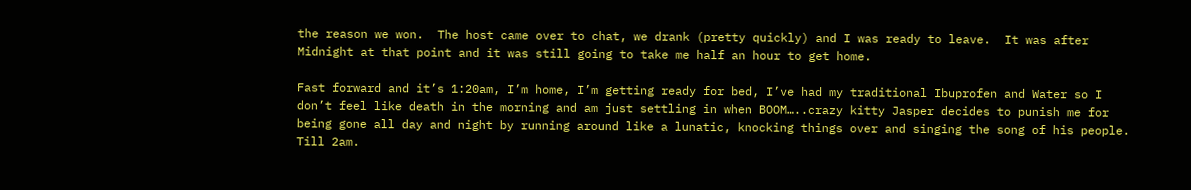the reason we won.  The host came over to chat, we drank (pretty quickly) and I was ready to leave.  It was after Midnight at that point and it was still going to take me half an hour to get home.

Fast forward and it’s 1:20am, I’m home, I’m getting ready for bed, I’ve had my traditional Ibuprofen and Water so I don’t feel like death in the morning and am just settling in when BOOM…..crazy kitty Jasper decides to punish me for being gone all day and night by running around like a lunatic, knocking things over and singing the song of his people.  Till 2am.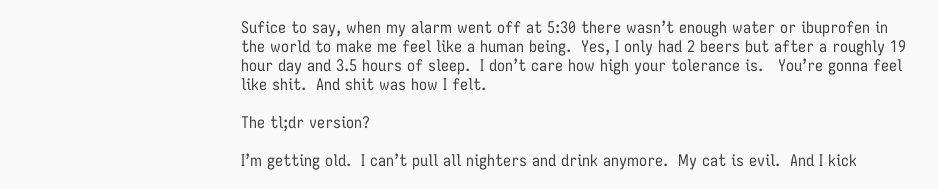Sufice to say, when my alarm went off at 5:30 there wasn’t enough water or ibuprofen in the world to make me feel like a human being.  Yes, I only had 2 beers but after a roughly 19 hour day and 3.5 hours of sleep.  I don’t care how high your tolerance is.   You’re gonna feel like shit.  And shit was how I felt.

The tl;dr version?

I’m getting old.  I can’t pull all nighters and drink anymore.  My cat is evil.  And I kick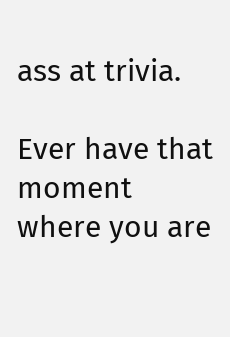ass at trivia.

Ever have that moment where you are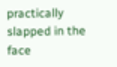practically slapped in the face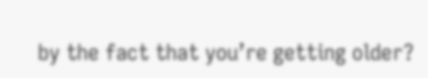by the fact that you’re getting older?